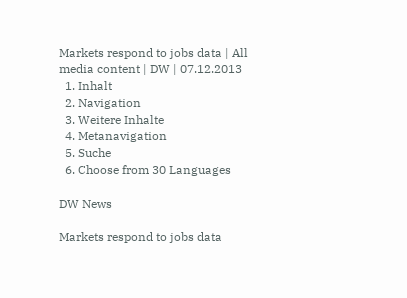Markets respond to jobs data | All media content | DW | 07.12.2013
  1. Inhalt
  2. Navigation
  3. Weitere Inhalte
  4. Metanavigation
  5. Suche
  6. Choose from 30 Languages

DW News

Markets respond to jobs data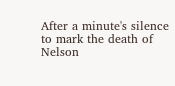After a minute's silence to mark the death of Nelson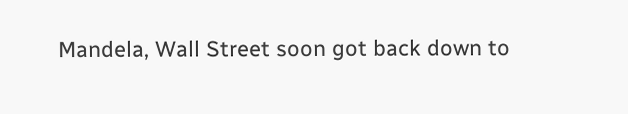Mandela, Wall Street soon got back down to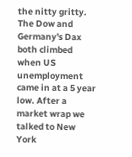the nitty gritty. The Dow and Germany's Dax both climbed when US unemployment came in at a 5 year low. After a market wrap we talked to New York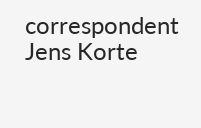correspondent Jens Korte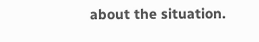about the situation.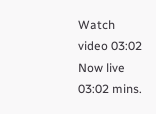Watch video 03:02
Now live
03:02 mins.